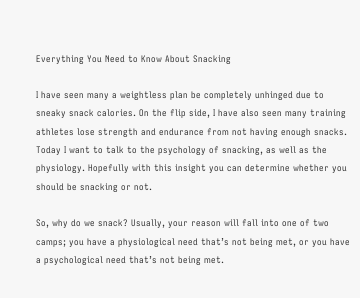Everything You Need to Know About Snacking

I have seen many a weightless plan be completely unhinged due to sneaky snack calories. On the flip side, I have also seen many training athletes lose strength and endurance from not having enough snacks. Today I want to talk to the psychology of snacking, as well as the physiology. Hopefully with this insight you can determine whether you should be snacking or not.

So, why do we snack? Usually, your reason will fall into one of two camps; you have a physiological need that’s not being met, or you have a psychological need that’s not being met.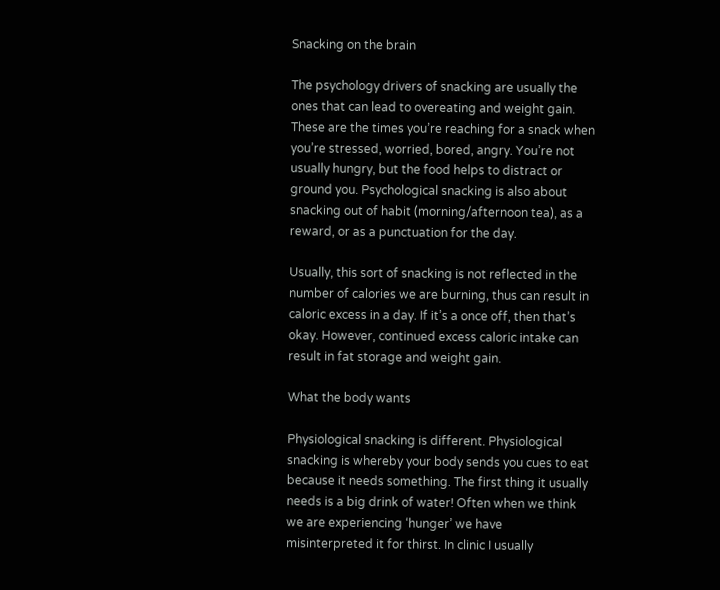Snacking on the brain

The psychology drivers of snacking are usually the ones that can lead to overeating and weight gain. These are the times you’re reaching for a snack when you’re stressed, worried, bored, angry. You’re not usually hungry, but the food helps to distract or ground you. Psychological snacking is also about snacking out of habit (morning/afternoon tea), as a reward, or as a punctuation for the day.

Usually, this sort of snacking is not reflected in the number of calories we are burning, thus can result in caloric excess in a day. If it’s a once off, then that’s okay. However, continued excess caloric intake can result in fat storage and weight gain.

What the body wants

Physiological snacking is different. Physiological snacking is whereby your body sends you cues to eat because it needs something. The first thing it usually needs is a big drink of water! Often when we think we are experiencing ‘hunger’ we have misinterpreted it for thirst. In clinic I usually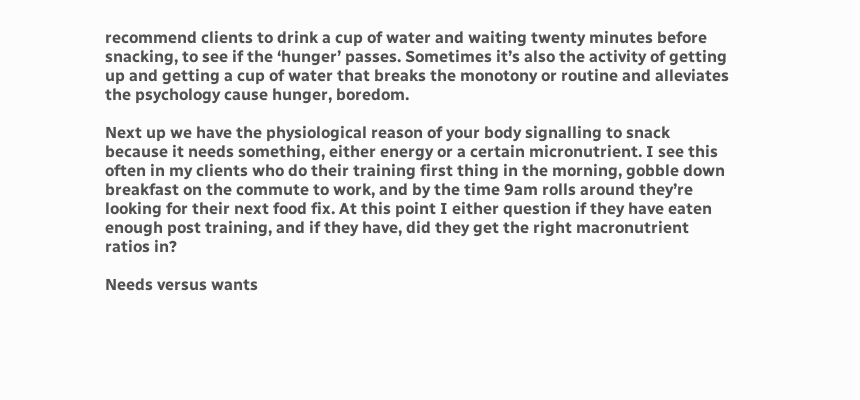recommend clients to drink a cup of water and waiting twenty minutes before snacking, to see if the ‘hunger’ passes. Sometimes it’s also the activity of getting up and getting a cup of water that breaks the monotony or routine and alleviates the psychology cause hunger, boredom.

Next up we have the physiological reason of your body signalling to snack because it needs something, either energy or a certain micronutrient. I see this often in my clients who do their training first thing in the morning, gobble down breakfast on the commute to work, and by the time 9am rolls around they’re looking for their next food fix. At this point I either question if they have eaten enough post training, and if they have, did they get the right macronutrient ratios in?

Needs versus wants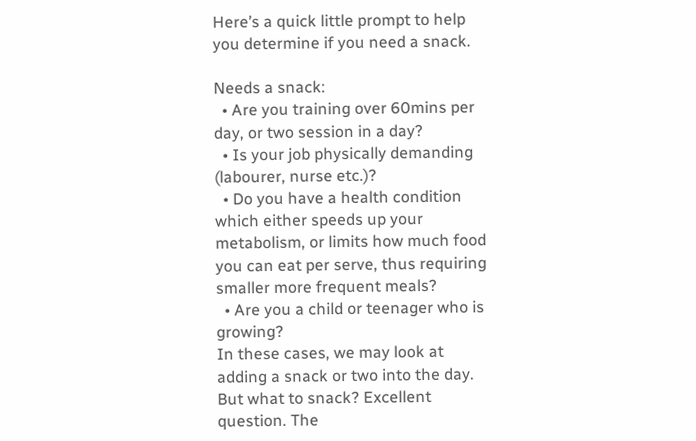Here’s a quick little prompt to help you determine if you need a snack.

Needs a snack:
  • Are you training over 60mins per day, or two session in a day?
  • Is your job physically demanding (labourer, nurse etc.)?
  • Do you have a health condition which either speeds up your metabolism, or limits how much food you can eat per serve, thus requiring smaller more frequent meals?
  • Are you a child or teenager who is growing?
In these cases, we may look at adding a snack or two into the day. But what to snack? Excellent question. The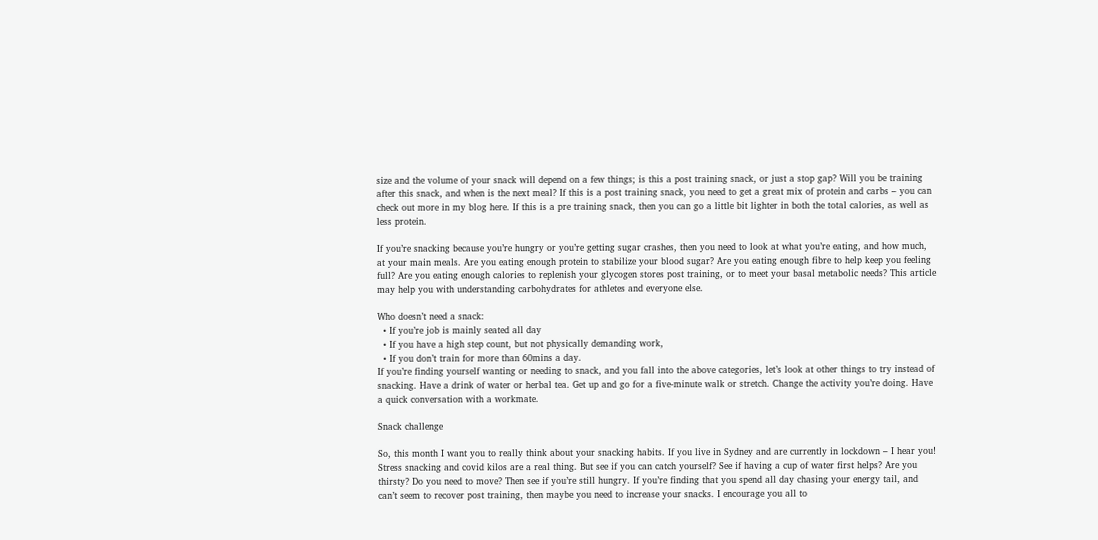size and the volume of your snack will depend on a few things; is this a post training snack, or just a stop gap? Will you be training after this snack, and when is the next meal? If this is a post training snack, you need to get a great mix of protein and carbs – you can check out more in my blog here. If this is a pre training snack, then you can go a little bit lighter in both the total calories, as well as less protein.

If you’re snacking because you’re hungry or you’re getting sugar crashes, then you need to look at what you’re eating, and how much, at your main meals. Are you eating enough protein to stabilize your blood sugar? Are you eating enough fibre to help keep you feeling full? Are you eating enough calories to replenish your glycogen stores post training, or to meet your basal metabolic needs? This article may help you with understanding carbohydrates for athletes and everyone else.

Who doesn’t need a snack:
  • If you’re job is mainly seated all day
  • If you have a high step count, but not physically demanding work,
  • If you don’t train for more than 60mins a day.
If you’re finding yourself wanting or needing to snack, and you fall into the above categories, let’s look at other things to try instead of snacking. Have a drink of water or herbal tea. Get up and go for a five-minute walk or stretch. Change the activity you’re doing. Have a quick conversation with a workmate.

Snack challenge

So, this month I want you to really think about your snacking habits. If you live in Sydney and are currently in lockdown – I hear you! Stress snacking and covid kilos are a real thing. But see if you can catch yourself? See if having a cup of water first helps? Are you thirsty? Do you need to move? Then see if you’re still hungry. If you’re finding that you spend all day chasing your energy tail, and can’t seem to recover post training, then maybe you need to increase your snacks. I encourage you all to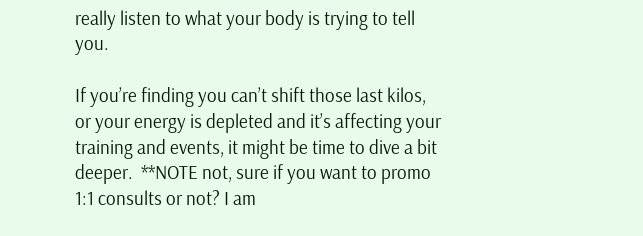really listen to what your body is trying to tell you.

If you’re finding you can’t shift those last kilos, or your energy is depleted and it’s affecting your training and events, it might be time to dive a bit deeper.  **NOTE not, sure if you want to promo 1:1 consults or not? I am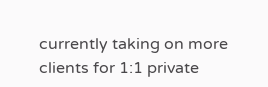currently taking on more clients for 1:1 private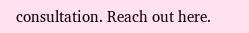consultation. Reach out here.